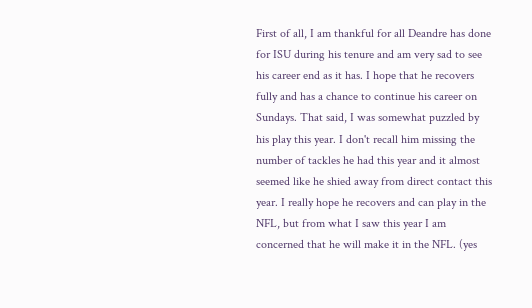First of all, I am thankful for all Deandre has done for ISU during his tenure and am very sad to see his career end as it has. I hope that he recovers fully and has a chance to continue his career on Sundays. That said, I was somewhat puzzled by his play this year. I don't recall him missing the number of tackles he had this year and it almost seemed like he shied away from direct contact this year. I really hope he recovers and can play in the NFL, but from what I saw this year I am concerned that he will make it in the NFL. (yes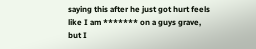saying this after he just got hurt feels like I am ******* on a guys grave, but I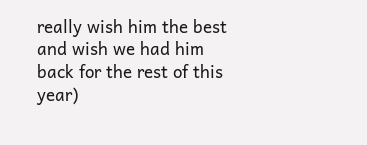really wish him the best and wish we had him back for the rest of this year)